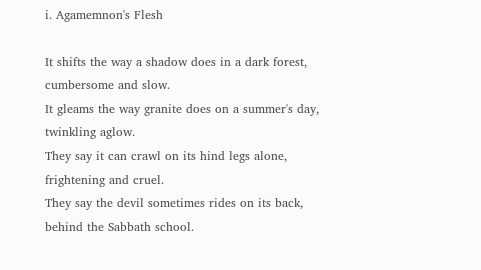i. Agamemnon's Flesh

It shifts the way a shadow does in a dark forest,
cumbersome and slow.
It gleams the way granite does on a summer's day,
twinkling aglow.
They say it can crawl on its hind legs alone,
frightening and cruel.
They say the devil sometimes rides on its back,
behind the Sabbath school.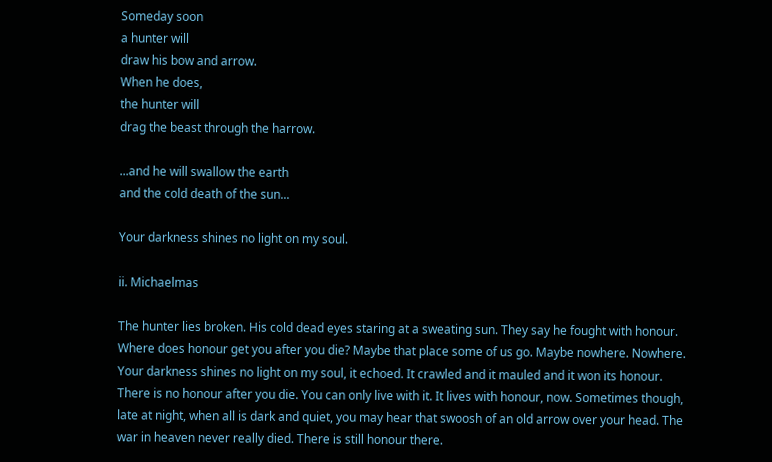Someday soon
a hunter will
draw his bow and arrow.
When he does,
the hunter will
drag the beast through the harrow.

...and he will swallow the earth
and the cold death of the sun...

Your darkness shines no light on my soul.

ii. Michaelmas

The hunter lies broken. His cold dead eyes staring at a sweating sun. They say he fought with honour. Where does honour get you after you die? Maybe that place some of us go. Maybe nowhere. Nowhere. Your darkness shines no light on my soul, it echoed. It crawled and it mauled and it won its honour. There is no honour after you die. You can only live with it. It lives with honour, now. Sometimes though, late at night, when all is dark and quiet, you may hear that swoosh of an old arrow over your head. The war in heaven never really died. There is still honour there.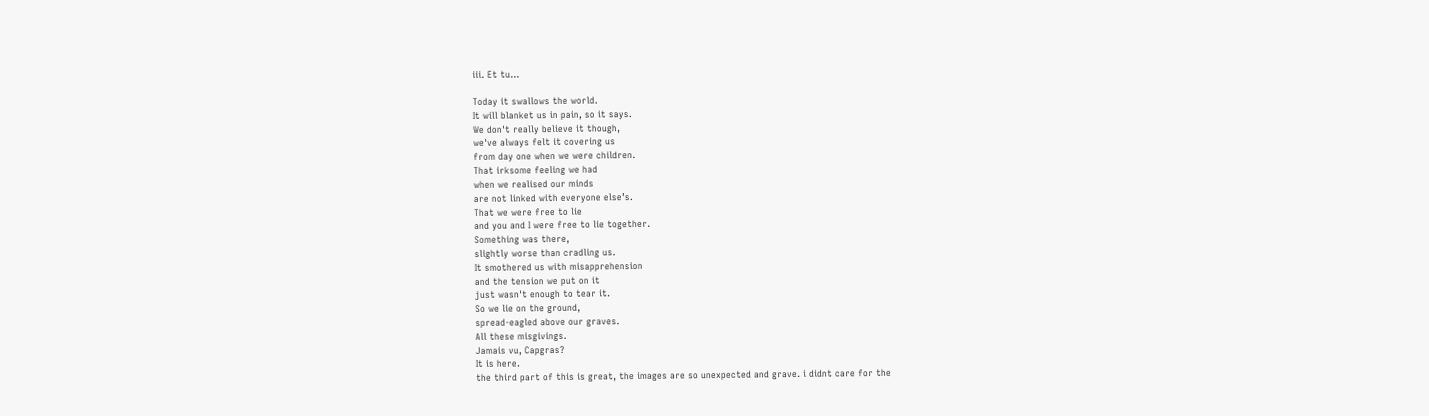iii. Et tu...

Today it swallows the world.
It will blanket us in pain, so it says.
We don't really believe it though,
we've always felt it covering us
from day one when we were children.
That irksome feeling we had
when we realised our minds
are not linked with everyone else’s.
That we were free to lie
and you and I were free to lie together.
Something was there,
slightly worse than cradling us.
It smothered us with misapprehension
and the tension we put on it
just wasn't enough to tear it.
So we lie on the ground,
spread-eagled above our graves.
All these misgivings.
Jamais vu, Capgras?
It is here.
the third part of this is great, the images are so unexpected and grave. i didnt care for the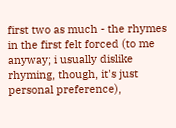first two as much - the rhymes in the first felt forced (to me anyway; i usually dislike rhyming, though, it's just personal preference),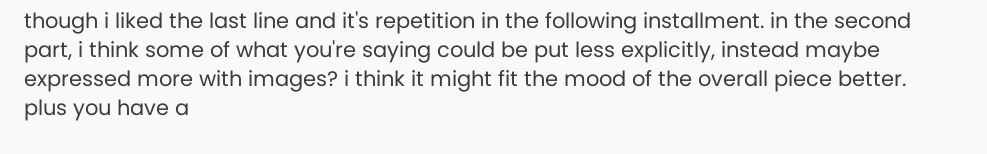though i liked the last line and it's repetition in the following installment. in the second part, i think some of what you're saying could be put less explicitly, instead maybe expressed more with images? i think it might fit the mood of the overall piece better. plus you have a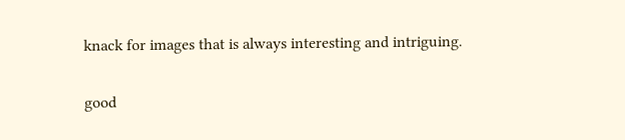knack for images that is always interesting and intriguing.

good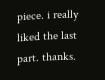piece. i really liked the last part. thanks.